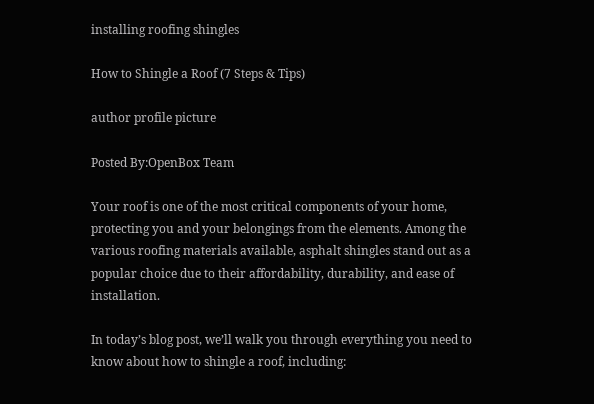installing roofing shingles

How to Shingle a Roof (7 Steps & Tips)

author profile picture

Posted By:OpenBox Team

Your roof is one of the most critical components of your home, protecting you and your belongings from the elements. Among the various roofing materials available, asphalt shingles stand out as a popular choice due to their affordability, durability, and ease of installation.

In today’s blog post, we’ll walk you through everything you need to know about how to shingle a roof, including: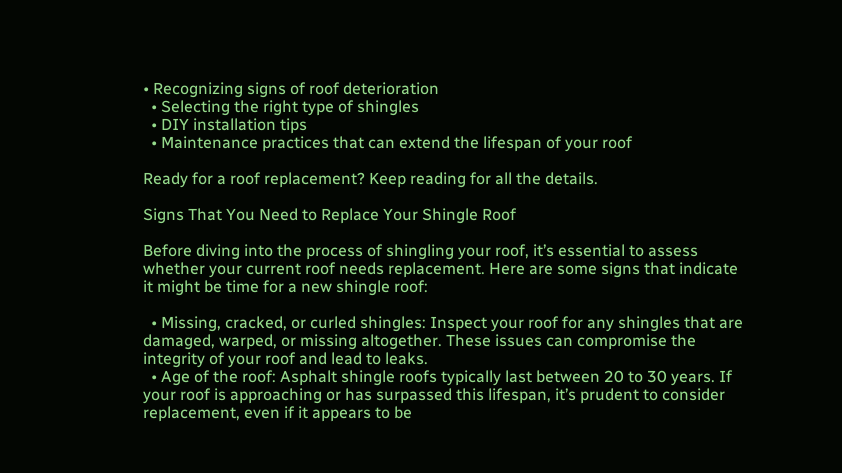• Recognizing signs of roof deterioration
  • Selecting the right type of shingles
  • DIY installation tips
  • Maintenance practices that can extend the lifespan of your roof

Ready for a roof replacement? Keep reading for all the details.

Signs That You Need to Replace Your Shingle Roof

Before diving into the process of shingling your roof, it’s essential to assess whether your current roof needs replacement. Here are some signs that indicate it might be time for a new shingle roof:

  • Missing, cracked, or curled shingles: Inspect your roof for any shingles that are damaged, warped, or missing altogether. These issues can compromise the integrity of your roof and lead to leaks.
  • Age of the roof: Asphalt shingle roofs typically last between 20 to 30 years. If your roof is approaching or has surpassed this lifespan, it’s prudent to consider replacement, even if it appears to be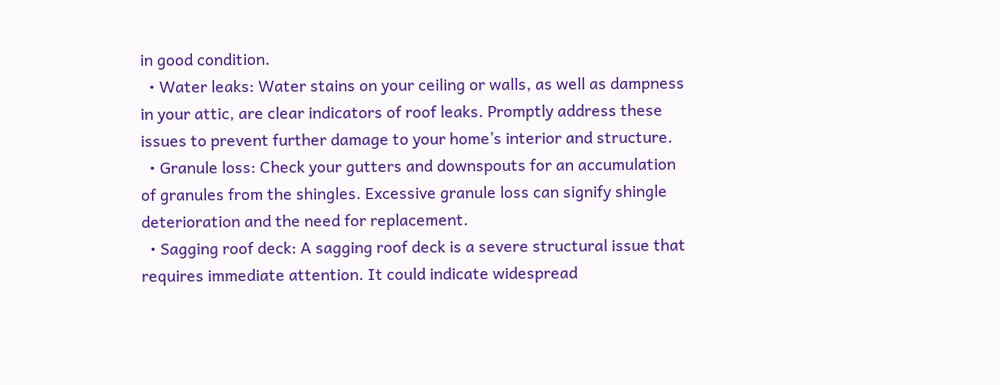in good condition.
  • Water leaks: Water stains on your ceiling or walls, as well as dampness in your attic, are clear indicators of roof leaks. Promptly address these issues to prevent further damage to your home’s interior and structure.
  • Granule loss: Check your gutters and downspouts for an accumulation of granules from the shingles. Excessive granule loss can signify shingle deterioration and the need for replacement.
  • Sagging roof deck: A sagging roof deck is a severe structural issue that requires immediate attention. It could indicate widespread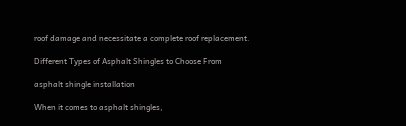roof damage and necessitate a complete roof replacement.

Different Types of Asphalt Shingles to Choose From

asphalt shingle installation

When it comes to asphalt shingles,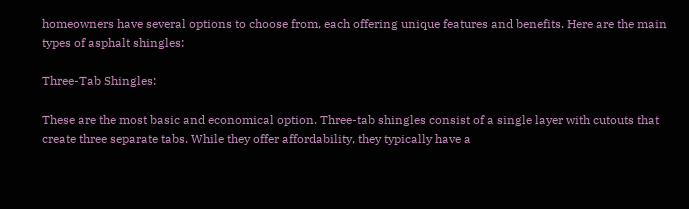homeowners have several options to choose from, each offering unique features and benefits. Here are the main types of asphalt shingles:

Three-Tab Shingles:

These are the most basic and economical option. Three-tab shingles consist of a single layer with cutouts that create three separate tabs. While they offer affordability, they typically have a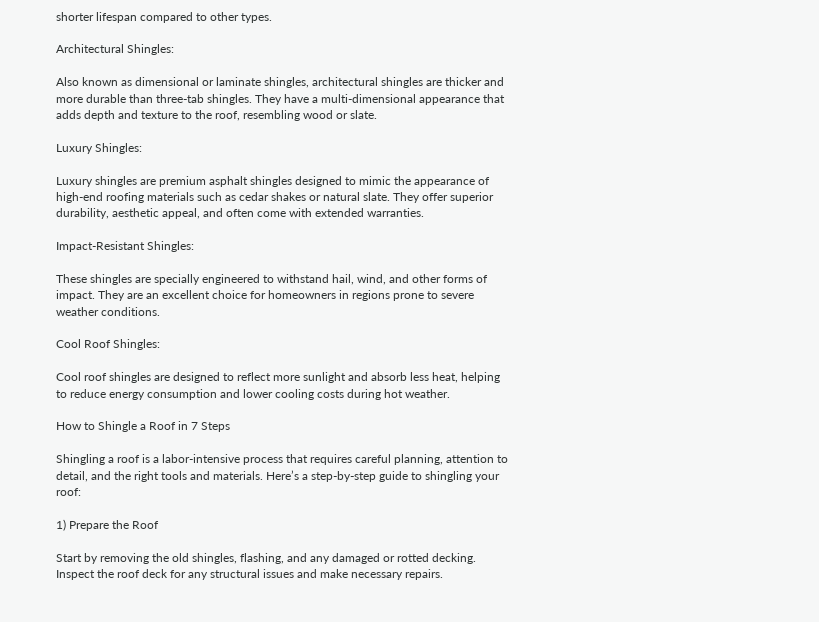shorter lifespan compared to other types.

Architectural Shingles:

Also known as dimensional or laminate shingles, architectural shingles are thicker and more durable than three-tab shingles. They have a multi-dimensional appearance that adds depth and texture to the roof, resembling wood or slate.

Luxury Shingles:

Luxury shingles are premium asphalt shingles designed to mimic the appearance of high-end roofing materials such as cedar shakes or natural slate. They offer superior durability, aesthetic appeal, and often come with extended warranties.

Impact-Resistant Shingles:

These shingles are specially engineered to withstand hail, wind, and other forms of impact. They are an excellent choice for homeowners in regions prone to severe weather conditions.

Cool Roof Shingles:

Cool roof shingles are designed to reflect more sunlight and absorb less heat, helping to reduce energy consumption and lower cooling costs during hot weather.

How to Shingle a Roof in 7 Steps

Shingling a roof is a labor-intensive process that requires careful planning, attention to detail, and the right tools and materials. Here’s a step-by-step guide to shingling your roof:

1) Prepare the Roof

Start by removing the old shingles, flashing, and any damaged or rotted decking. Inspect the roof deck for any structural issues and make necessary repairs.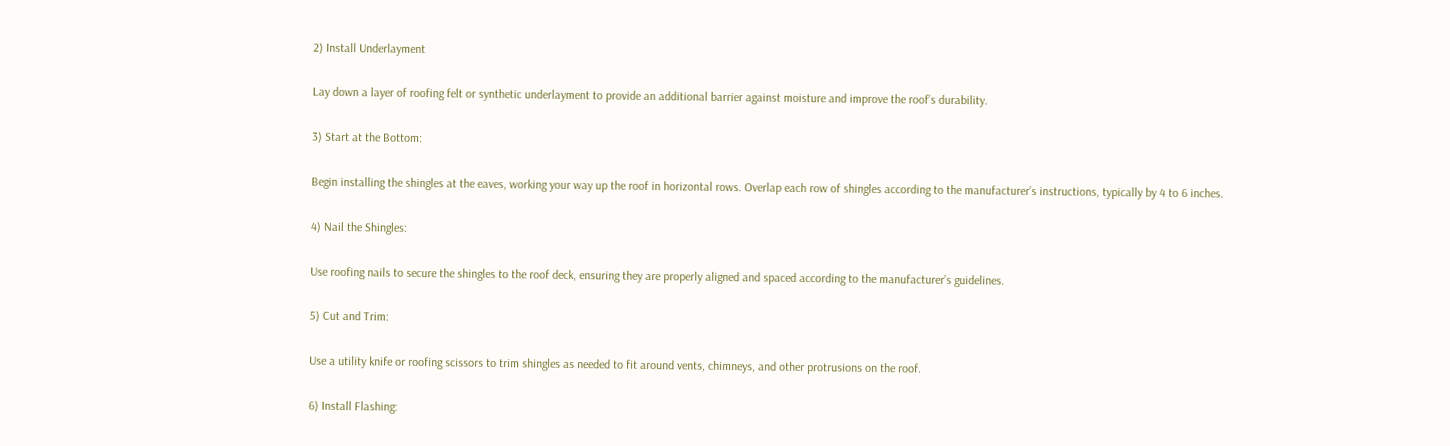2) Install Underlayment

Lay down a layer of roofing felt or synthetic underlayment to provide an additional barrier against moisture and improve the roof’s durability.

3) Start at the Bottom:

Begin installing the shingles at the eaves, working your way up the roof in horizontal rows. Overlap each row of shingles according to the manufacturer’s instructions, typically by 4 to 6 inches.

4) Nail the Shingles:

Use roofing nails to secure the shingles to the roof deck, ensuring they are properly aligned and spaced according to the manufacturer’s guidelines.

5) Cut and Trim:

Use a utility knife or roofing scissors to trim shingles as needed to fit around vents, chimneys, and other protrusions on the roof.

6) Install Flashing: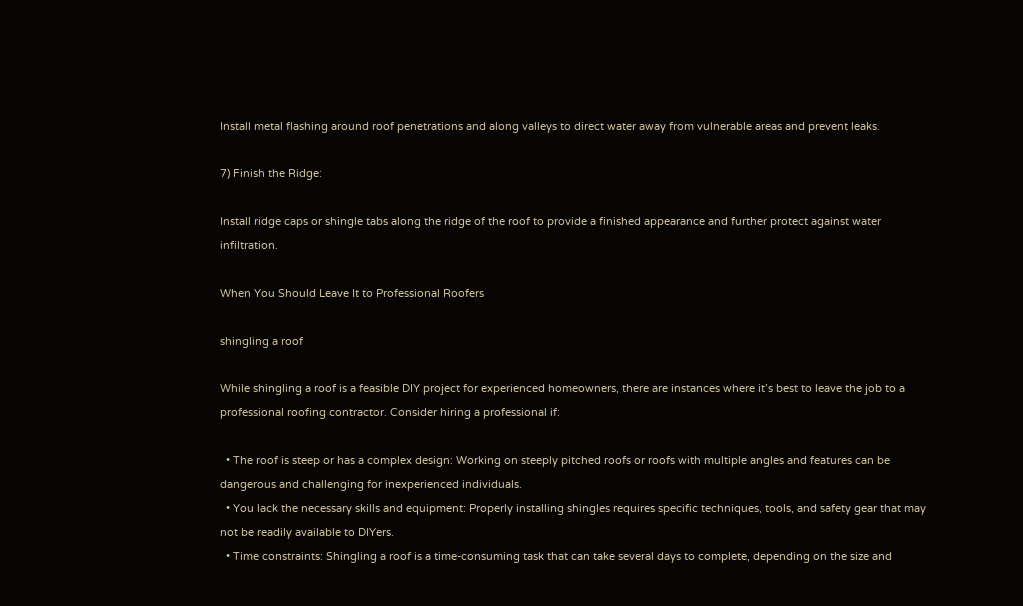Install metal flashing around roof penetrations and along valleys to direct water away from vulnerable areas and prevent leaks.

7) Finish the Ridge:

Install ridge caps or shingle tabs along the ridge of the roof to provide a finished appearance and further protect against water infiltration.

When You Should Leave It to Professional Roofers

shingling a roof

While shingling a roof is a feasible DIY project for experienced homeowners, there are instances where it’s best to leave the job to a professional roofing contractor. Consider hiring a professional if:

  • The roof is steep or has a complex design: Working on steeply pitched roofs or roofs with multiple angles and features can be dangerous and challenging for inexperienced individuals.
  • You lack the necessary skills and equipment: Properly installing shingles requires specific techniques, tools, and safety gear that may not be readily available to DIYers.
  • Time constraints: Shingling a roof is a time-consuming task that can take several days to complete, depending on the size and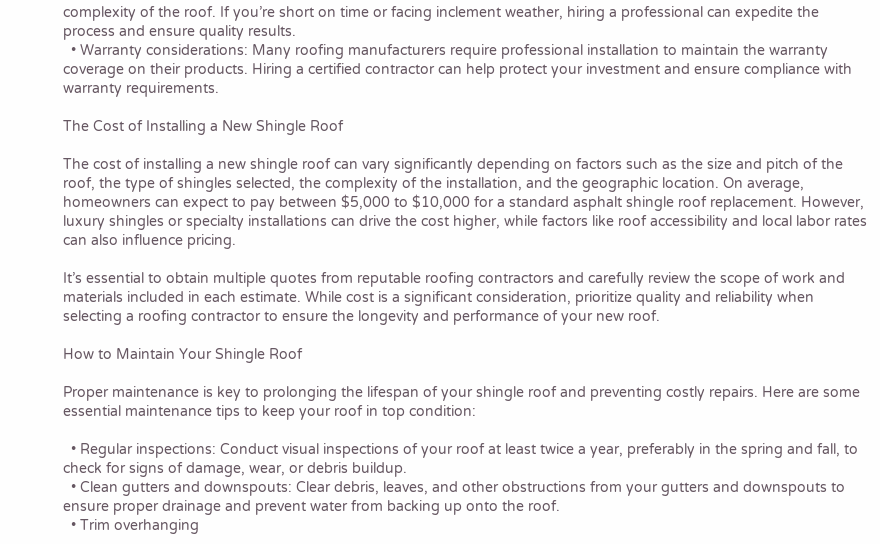complexity of the roof. If you’re short on time or facing inclement weather, hiring a professional can expedite the process and ensure quality results.
  • Warranty considerations: Many roofing manufacturers require professional installation to maintain the warranty coverage on their products. Hiring a certified contractor can help protect your investment and ensure compliance with warranty requirements.

The Cost of Installing a New Shingle Roof

The cost of installing a new shingle roof can vary significantly depending on factors such as the size and pitch of the roof, the type of shingles selected, the complexity of the installation, and the geographic location. On average, homeowners can expect to pay between $5,000 to $10,000 for a standard asphalt shingle roof replacement. However, luxury shingles or specialty installations can drive the cost higher, while factors like roof accessibility and local labor rates can also influence pricing.

It’s essential to obtain multiple quotes from reputable roofing contractors and carefully review the scope of work and materials included in each estimate. While cost is a significant consideration, prioritize quality and reliability when selecting a roofing contractor to ensure the longevity and performance of your new roof.

How to Maintain Your Shingle Roof

Proper maintenance is key to prolonging the lifespan of your shingle roof and preventing costly repairs. Here are some essential maintenance tips to keep your roof in top condition:

  • Regular inspections: Conduct visual inspections of your roof at least twice a year, preferably in the spring and fall, to check for signs of damage, wear, or debris buildup.
  • Clean gutters and downspouts: Clear debris, leaves, and other obstructions from your gutters and downspouts to ensure proper drainage and prevent water from backing up onto the roof.
  • Trim overhanging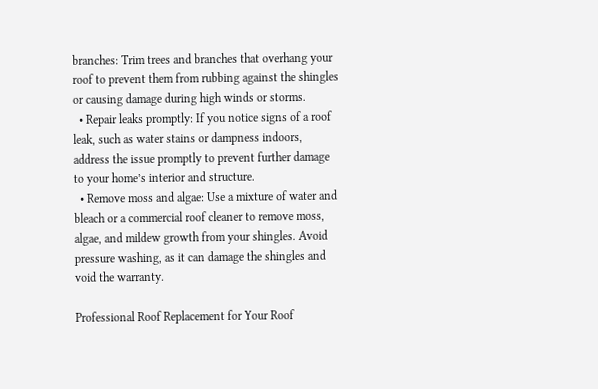branches: Trim trees and branches that overhang your roof to prevent them from rubbing against the shingles or causing damage during high winds or storms.
  • Repair leaks promptly: If you notice signs of a roof leak, such as water stains or dampness indoors, address the issue promptly to prevent further damage to your home’s interior and structure.
  • Remove moss and algae: Use a mixture of water and bleach or a commercial roof cleaner to remove moss, algae, and mildew growth from your shingles. Avoid pressure washing, as it can damage the shingles and void the warranty.

Professional Roof Replacement for Your Roof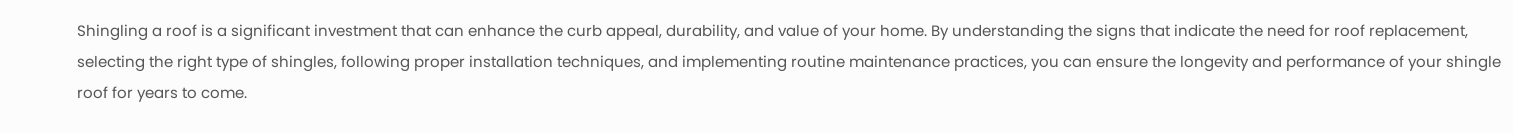Shingling a roof is a significant investment that can enhance the curb appeal, durability, and value of your home. By understanding the signs that indicate the need for roof replacement, selecting the right type of shingles, following proper installation techniques, and implementing routine maintenance practices, you can ensure the longevity and performance of your shingle roof for years to come.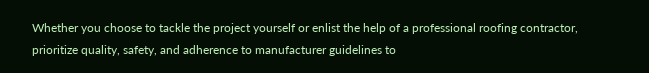Whether you choose to tackle the project yourself or enlist the help of a professional roofing contractor, prioritize quality, safety, and adherence to manufacturer guidelines to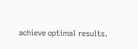achieve optimal results.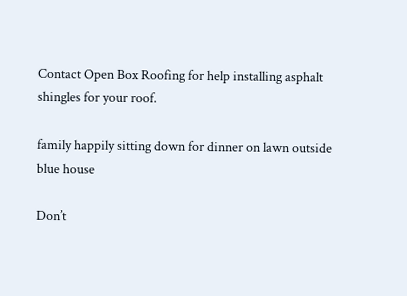Contact Open Box Roofing for help installing asphalt shingles for your roof.

family happily sitting down for dinner on lawn outside blue house

Don’t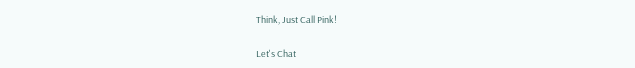Think, Just Call Pink!

Let's Chat